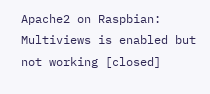Apache2 on Raspbian: Multiviews is enabled but not working [closed]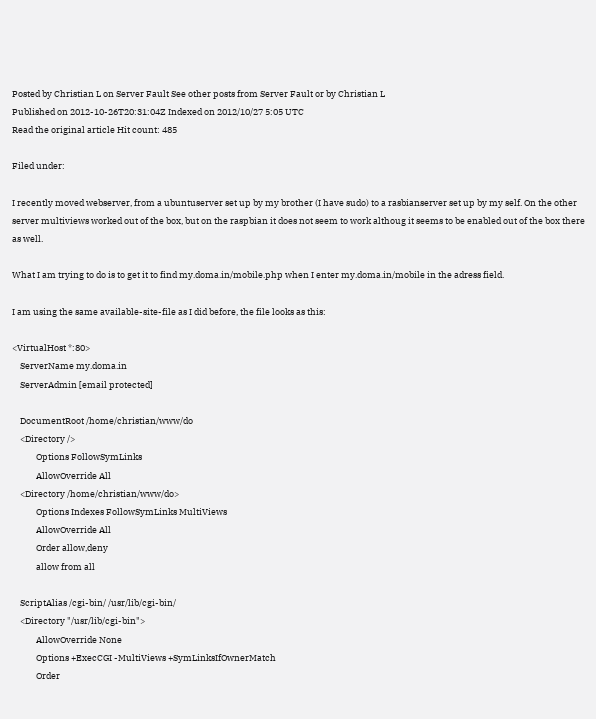Posted by Christian L on Server Fault See other posts from Server Fault or by Christian L
Published on 2012-10-26T20:31:04Z Indexed on 2012/10/27 5:05 UTC
Read the original article Hit count: 485

Filed under:

I recently moved webserver, from a ubuntuserver set up by my brother (I have sudo) to a rasbianserver set up by my self. On the other server multiviews worked out of the box, but on the raspbian it does not seem to work althoug it seems to be enabled out of the box there as well.

What I am trying to do is to get it to find my.doma.in/mobile.php when I enter my.doma.in/mobile in the adress field.

I am using the same available-site-file as I did before, the file looks as this:

<VirtualHost *:80>
    ServerName my.doma.in
    ServerAdmin [email protected]

    DocumentRoot /home/christian/www/do
    <Directory />
            Options FollowSymLinks
            AllowOverride All
    <Directory /home/christian/www/do>
            Options Indexes FollowSymLinks MultiViews
            AllowOverride All
            Order allow,deny
            allow from all

    ScriptAlias /cgi-bin/ /usr/lib/cgi-bin/
    <Directory "/usr/lib/cgi-bin">
            AllowOverride None
            Options +ExecCGI -MultiViews +SymLinksIfOwnerMatch
            Order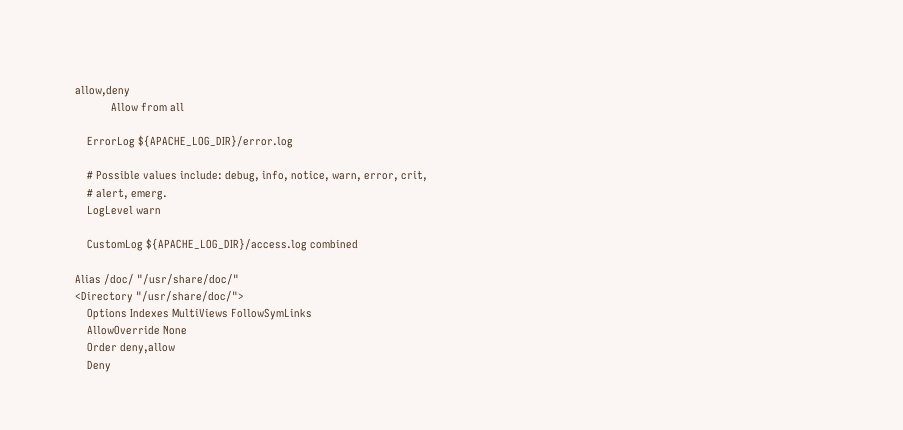allow,deny
            Allow from all

    ErrorLog ${APACHE_LOG_DIR}/error.log

    # Possible values include: debug, info, notice, warn, error, crit,
    # alert, emerg.
    LogLevel warn

    CustomLog ${APACHE_LOG_DIR}/access.log combined

Alias /doc/ "/usr/share/doc/"
<Directory "/usr/share/doc/">
    Options Indexes MultiViews FollowSymLinks
    AllowOverride None
    Order deny,allow
    Deny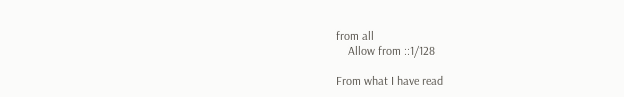from all
    Allow from ::1/128

From what I have read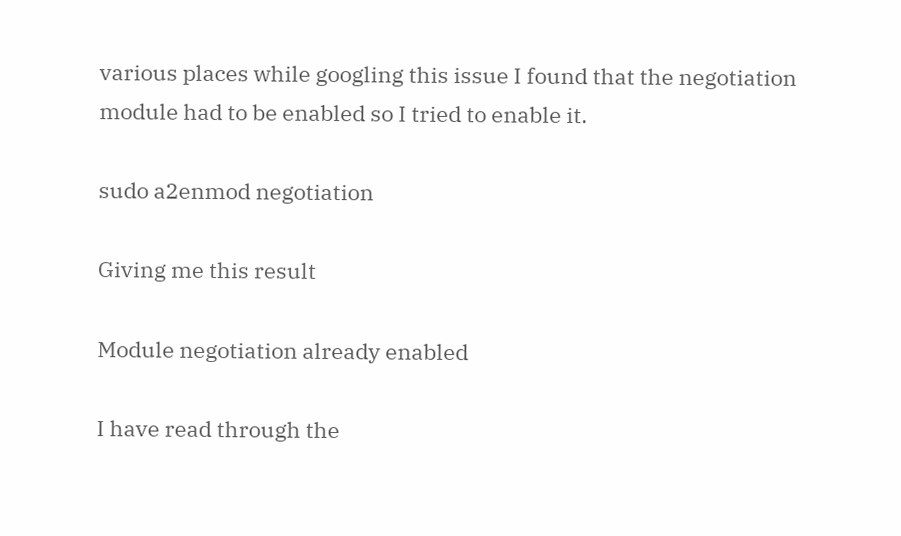various places while googling this issue I found that the negotiation module had to be enabled so I tried to enable it.

sudo a2enmod negotiation

Giving me this result

Module negotiation already enabled

I have read through the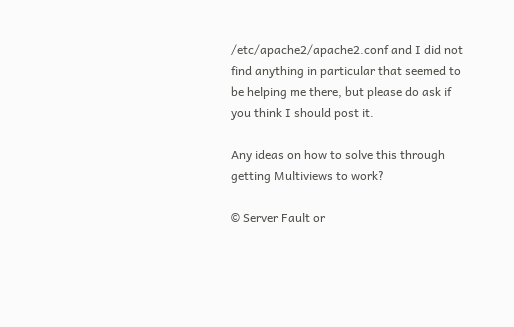/etc/apache2/apache2.conf and I did not find anything in particular that seemed to be helping me there, but please do ask if you think I should post it.

Any ideas on how to solve this through getting Multiviews to work?

© Server Fault or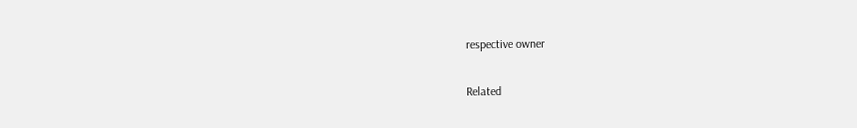respective owner

Related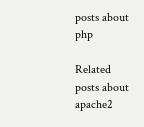posts about php

Related posts about apache2